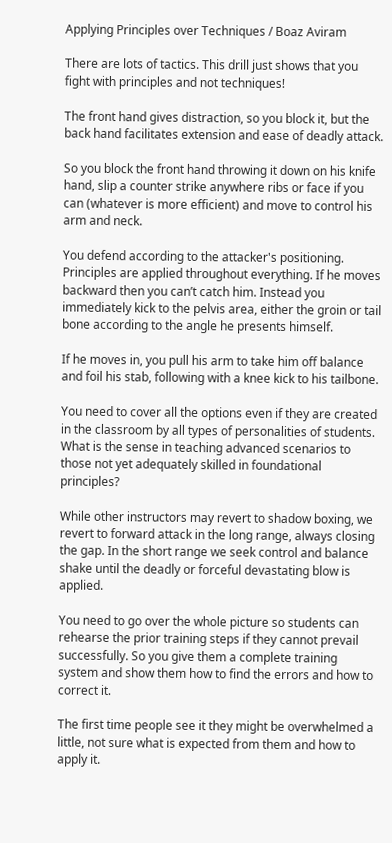Applying Principles over Techniques / Boaz Aviram

There are lots of tactics. This drill just shows that you fight with principles and not techniques!

The front hand gives distraction, so you block it, but the back hand facilitates extension and ease of deadly attack.

So you block the front hand throwing it down on his knife hand, slip a counter strike anywhere ribs or face if you can (whatever is more efficient) and move to control his arm and neck.

You defend according to the attacker's positioning. Principles are applied throughout everything. If he moves backward then you can’t catch him. Instead you immediately kick to the pelvis area, either the groin or tail bone according to the angle he presents himself.

If he moves in, you pull his arm to take him off balance and foil his stab, following with a knee kick to his tailbone.

You need to cover all the options even if they are created in the classroom by all types of personalities of students.  What is the sense in teaching advanced scenarios to those not yet adequately skilled in foundational principles?

While other instructors may revert to shadow boxing, we revert to forward attack in the long range, always closing the gap. In the short range we seek control and balance shake until the deadly or forceful devastating blow is applied.

You need to go over the whole picture so students can rehearse the prior training steps if they cannot prevail successfully. So you give them a complete training system and show them how to find the errors and how to correct it.

The first time people see it they might be overwhelmed a little, not sure what is expected from them and how to apply it.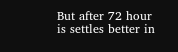But after 72 hour is settles better in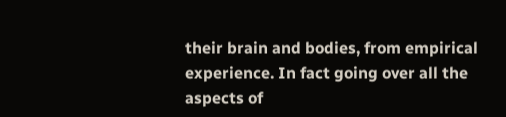their brain and bodies, from empirical experience. In fact going over all the aspects of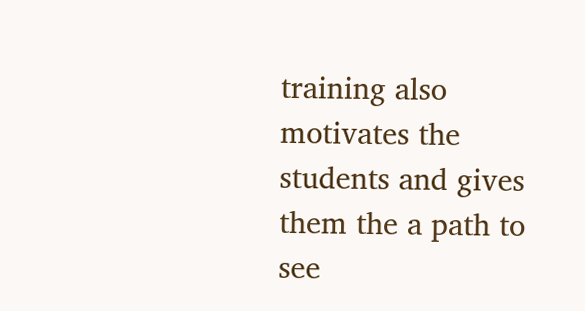training also motivates the students and gives them the a path to see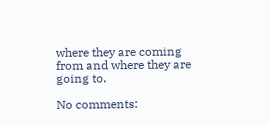where they are coming from and where they are going to.

No comments: